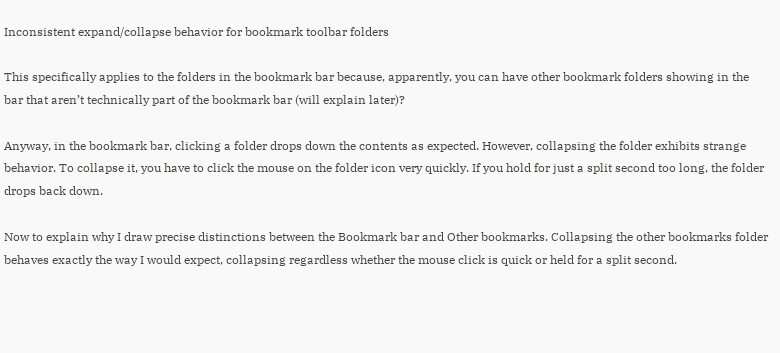Inconsistent expand/collapse behavior for bookmark toolbar folders

This specifically applies to the folders in the bookmark bar because, apparently, you can have other bookmark folders showing in the bar that aren’t technically part of the bookmark bar (will explain later)?

Anyway, in the bookmark bar, clicking a folder drops down the contents as expected. However, collapsing the folder exhibits strange behavior. To collapse it, you have to click the mouse on the folder icon very quickly. If you hold for just a split second too long, the folder drops back down.

Now to explain why I draw precise distinctions between the Bookmark bar and Other bookmarks. Collapsing the other bookmarks folder behaves exactly the way I would expect, collapsing regardless whether the mouse click is quick or held for a split second.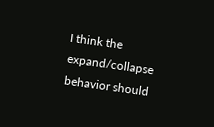I think the expand/collapse behavior should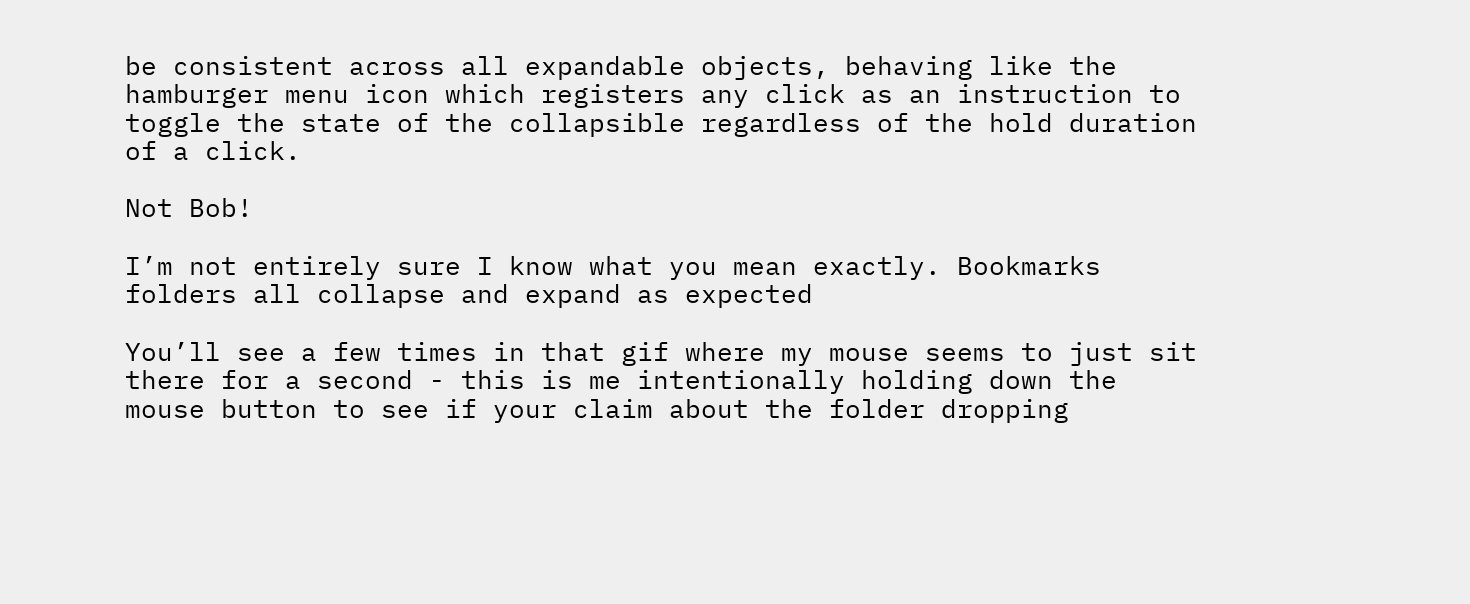be consistent across all expandable objects, behaving like the hamburger menu icon which registers any click as an instruction to toggle the state of the collapsible regardless of the hold duration of a click.

Not Bob!

I’m not entirely sure I know what you mean exactly. Bookmarks folders all collapse and expand as expected

You’ll see a few times in that gif where my mouse seems to just sit there for a second - this is me intentionally holding down the mouse button to see if your claim about the folder dropping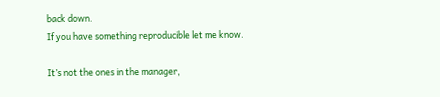back down.
If you have something reproducible let me know.

It’s not the ones in the manager,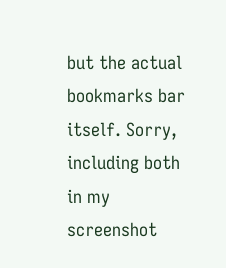but the actual bookmarks bar itself. Sorry, including both in my screenshot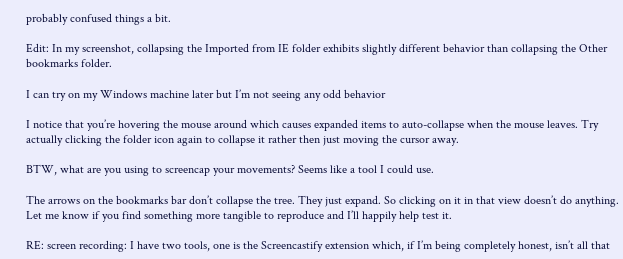probably confused things a bit.

Edit: In my screenshot, collapsing the Imported from IE folder exhibits slightly different behavior than collapsing the Other bookmarks folder.

I can try on my Windows machine later but I’m not seeing any odd behavior

I notice that you’re hovering the mouse around which causes expanded items to auto-collapse when the mouse leaves. Try actually clicking the folder icon again to collapse it rather then just moving the cursor away.

BTW, what are you using to screencap your movements? Seems like a tool I could use.

The arrows on the bookmarks bar don’t collapse the tree. They just expand. So clicking on it in that view doesn’t do anything. Let me know if you find something more tangible to reproduce and I’ll happily help test it.

RE: screen recording: I have two tools, one is the Screencastify extension which, if I’m being completely honest, isn’t all that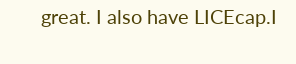great. I also have LICEcap.I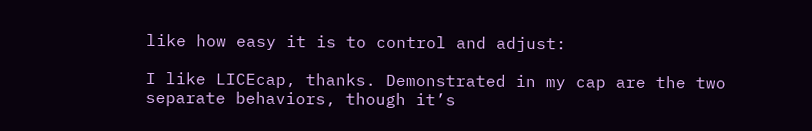like how easy it is to control and adjust:

I like LICEcap, thanks. Demonstrated in my cap are the two separate behaviors, though it’s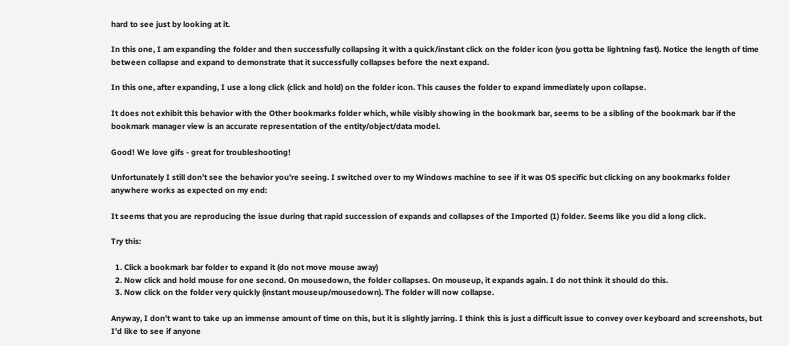hard to see just by looking at it.

In this one, I am expanding the folder and then successfully collapsing it with a quick/instant click on the folder icon (you gotta be lightning fast). Notice the length of time between collapse and expand to demonstrate that it successfully collapses before the next expand.

In this one, after expanding, I use a long click (click and hold) on the folder icon. This causes the folder to expand immediately upon collapse.

It does not exhibit this behavior with the Other bookmarks folder which, while visibly showing in the bookmark bar, seems to be a sibling of the bookmark bar if the bookmark manager view is an accurate representation of the entity/object/data model.

Good! We love gifs - great for troubleshooting!

Unfortunately I still don’t see the behavior you’re seeing. I switched over to my Windows machine to see if it was OS specific but clicking on any bookmarks folder anywhere works as expected on my end:

It seems that you are reproducing the issue during that rapid succession of expands and collapses of the Imported (1) folder. Seems like you did a long click.

Try this:

  1. Click a bookmark bar folder to expand it (do not move mouse away)
  2. Now click and hold mouse for one second. On mousedown, the folder collapses. On mouseup, it expands again. I do not think it should do this.
  3. Now click on the folder very quickly (instant mouseup/mousedown). The folder will now collapse.

Anyway, I don’t want to take up an immense amount of time on this, but it is slightly jarring. I think this is just a difficult issue to convey over keyboard and screenshots, but I’d like to see if anyone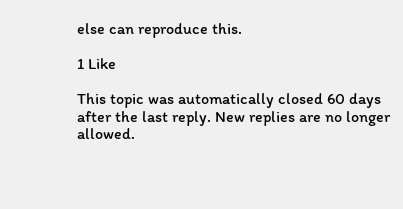else can reproduce this.

1 Like

This topic was automatically closed 60 days after the last reply. New replies are no longer allowed.